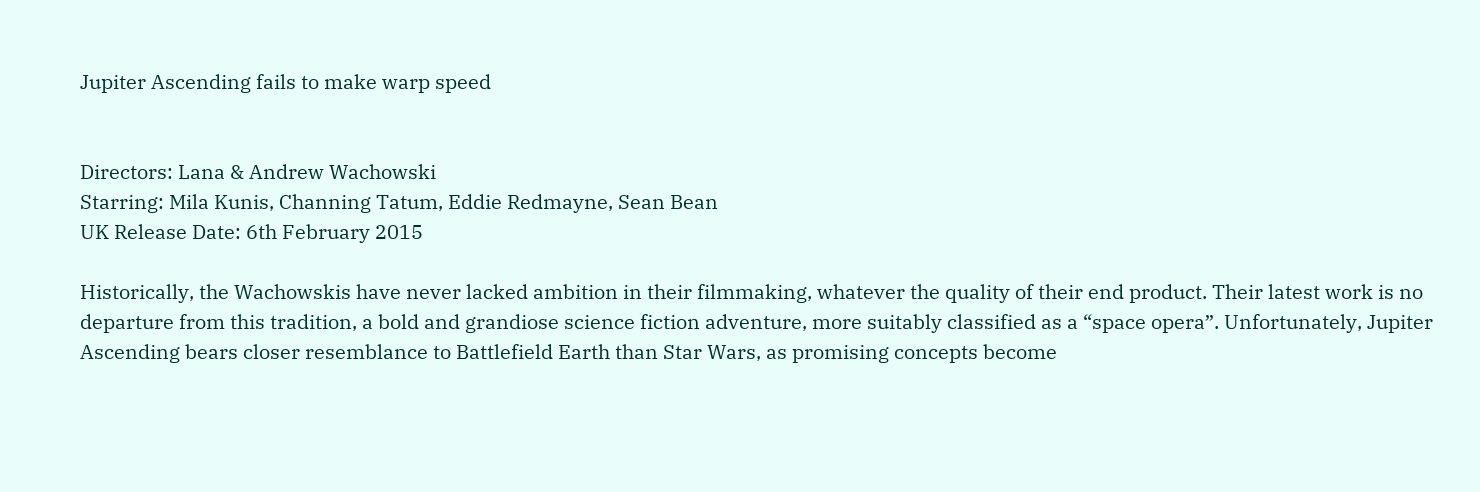Jupiter Ascending fails to make warp speed


Directors: Lana & Andrew Wachowski
Starring: Mila Kunis, Channing Tatum, Eddie Redmayne, Sean Bean
UK Release Date: 6th February 2015

Historically, the Wachowskis have never lacked ambition in their filmmaking, whatever the quality of their end product. Their latest work is no departure from this tradition, a bold and grandiose science fiction adventure, more suitably classified as a “space opera”. Unfortunately, Jupiter Ascending bears closer resemblance to Battlefield Earth than Star Wars, as promising concepts become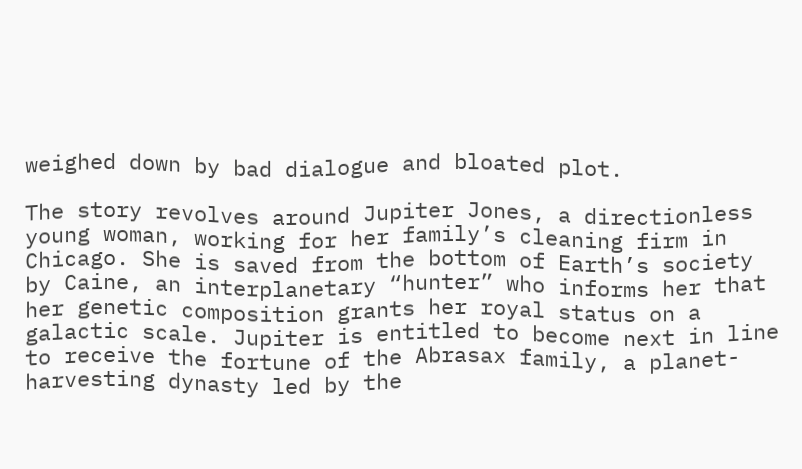weighed down by bad dialogue and bloated plot.

The story revolves around Jupiter Jones, a directionless young woman, working for her family’s cleaning firm in Chicago. She is saved from the bottom of Earth’s society by Caine, an interplanetary “hunter” who informs her that her genetic composition grants her royal status on a galactic scale. Jupiter is entitled to become next in line to receive the fortune of the Abrasax family, a planet-harvesting dynasty led by the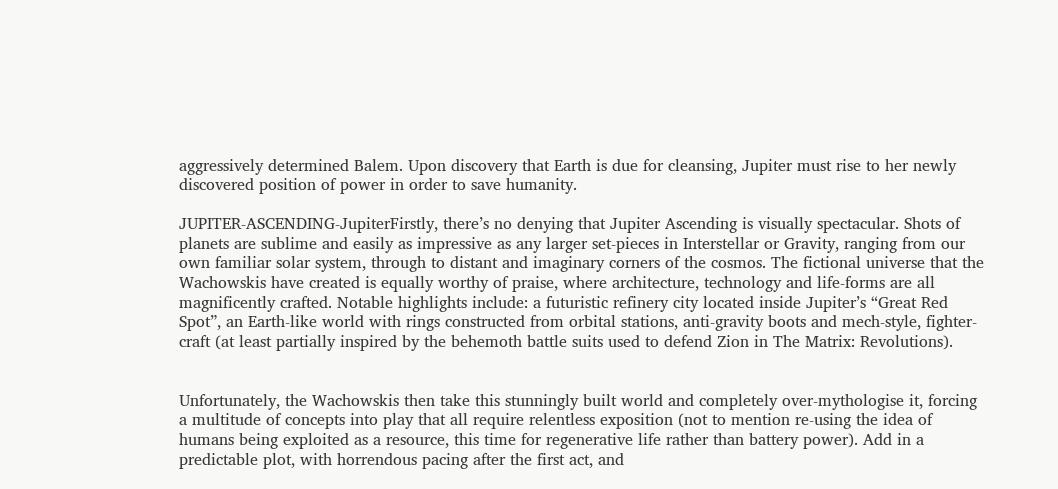aggressively determined Balem. Upon discovery that Earth is due for cleansing, Jupiter must rise to her newly discovered position of power in order to save humanity.

JUPITER-ASCENDING-JupiterFirstly, there’s no denying that Jupiter Ascending is visually spectacular. Shots of planets are sublime and easily as impressive as any larger set-pieces in Interstellar or Gravity, ranging from our own familiar solar system, through to distant and imaginary corners of the cosmos. The fictional universe that the Wachowskis have created is equally worthy of praise, where architecture, technology and life-forms are all magnificently crafted. Notable highlights include: a futuristic refinery city located inside Jupiter’s “Great Red Spot”, an Earth-like world with rings constructed from orbital stations, anti-gravity boots and mech-style, fighter-craft (at least partially inspired by the behemoth battle suits used to defend Zion in The Matrix: Revolutions).


Unfortunately, the Wachowskis then take this stunningly built world and completely over-mythologise it, forcing a multitude of concepts into play that all require relentless exposition (not to mention re-using the idea of humans being exploited as a resource, this time for regenerative life rather than battery power). Add in a predictable plot, with horrendous pacing after the first act, and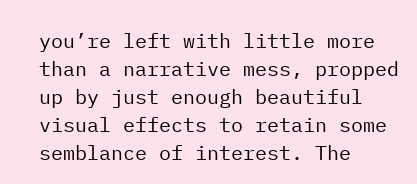you’re left with little more than a narrative mess, propped up by just enough beautiful visual effects to retain some semblance of interest. The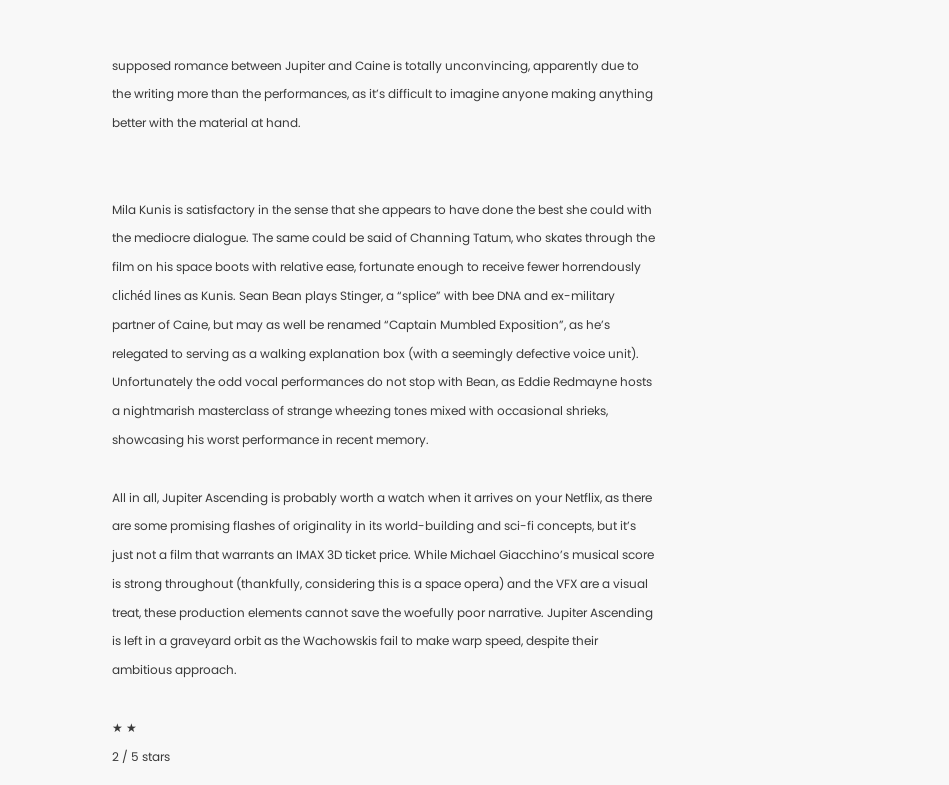supposed romance between Jupiter and Caine is totally unconvincing, apparently due to the writing more than the performances, as it’s difficult to imagine anyone making anything better with the material at hand.


Mila Kunis is satisfactory in the sense that she appears to have done the best she could with the mediocre dialogue. The same could be said of Channing Tatum, who skates through the film on his space boots with relative ease, fortunate enough to receive fewer horrendously clichéd lines as Kunis. Sean Bean plays Stinger, a “splice” with bee DNA and ex-military partner of Caine, but may as well be renamed “Captain Mumbled Exposition”, as he’s relegated to serving as a walking explanation box (with a seemingly defective voice unit). Unfortunately the odd vocal performances do not stop with Bean, as Eddie Redmayne hosts a nightmarish masterclass of strange wheezing tones mixed with occasional shrieks, showcasing his worst performance in recent memory.

All in all, Jupiter Ascending is probably worth a watch when it arrives on your Netflix, as there are some promising flashes of originality in its world-building and sci-fi concepts, but it’s just not a film that warrants an IMAX 3D ticket price. While Michael Giacchino’s musical score is strong throughout (thankfully, considering this is a space opera) and the VFX are a visual treat, these production elements cannot save the woefully poor narrative. Jupiter Ascending is left in a graveyard orbit as the Wachowskis fail to make warp speed, despite their ambitious approach.

★ ★
2 / 5 stars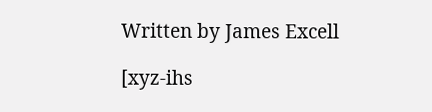Written by James Excell

[xyz-ihs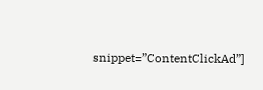snippet=”ContentClickAd”]